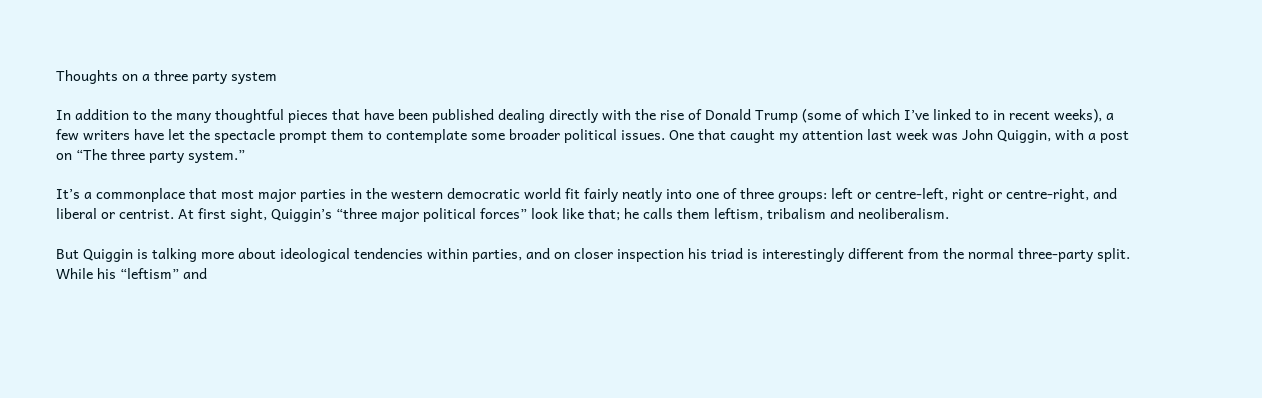Thoughts on a three party system

In addition to the many thoughtful pieces that have been published dealing directly with the rise of Donald Trump (some of which I’ve linked to in recent weeks), a few writers have let the spectacle prompt them to contemplate some broader political issues. One that caught my attention last week was John Quiggin, with a post on “The three party system.”

It’s a commonplace that most major parties in the western democratic world fit fairly neatly into one of three groups: left or centre-left, right or centre-right, and liberal or centrist. At first sight, Quiggin’s “three major political forces” look like that; he calls them leftism, tribalism and neoliberalism.

But Quiggin is talking more about ideological tendencies within parties, and on closer inspection his triad is interestingly different from the normal three-party split. While his “leftism” and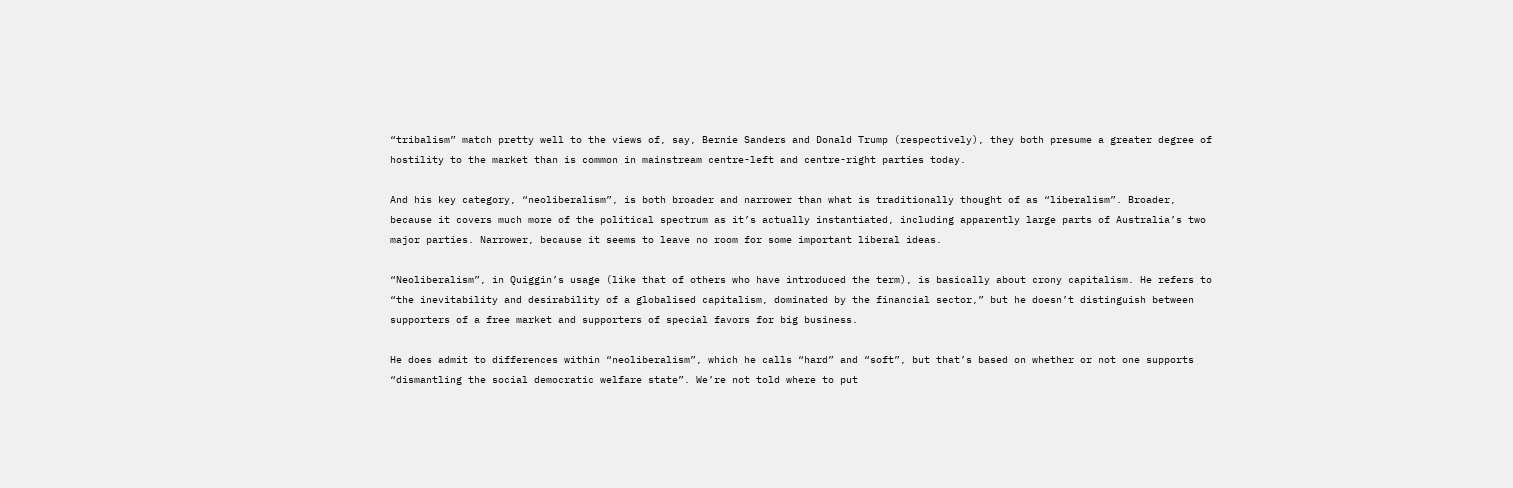“tribalism” match pretty well to the views of, say, Bernie Sanders and Donald Trump (respectively), they both presume a greater degree of hostility to the market than is common in mainstream centre-left and centre-right parties today.

And his key category, “neoliberalism”, is both broader and narrower than what is traditionally thought of as “liberalism”. Broader, because it covers much more of the political spectrum as it’s actually instantiated, including apparently large parts of Australia’s two major parties. Narrower, because it seems to leave no room for some important liberal ideas.

“Neoliberalism”, in Quiggin’s usage (like that of others who have introduced the term), is basically about crony capitalism. He refers to “the inevitability and desirability of a globalised capitalism, dominated by the financial sector,” but he doesn’t distinguish between supporters of a free market and supporters of special favors for big business.

He does admit to differences within “neoliberalism”, which he calls “hard” and “soft”, but that’s based on whether or not one supports “dismantling the social democratic welfare state”. We’re not told where to put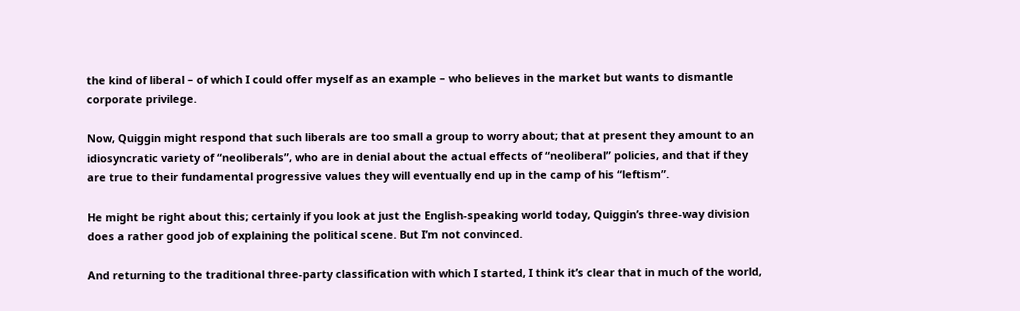the kind of liberal – of which I could offer myself as an example – who believes in the market but wants to dismantle corporate privilege.

Now, Quiggin might respond that such liberals are too small a group to worry about; that at present they amount to an idiosyncratic variety of “neoliberals”, who are in denial about the actual effects of “neoliberal” policies, and that if they are true to their fundamental progressive values they will eventually end up in the camp of his “leftism”.

He might be right about this; certainly if you look at just the English-speaking world today, Quiggin’s three-way division does a rather good job of explaining the political scene. But I’m not convinced.

And returning to the traditional three-party classification with which I started, I think it’s clear that in much of the world,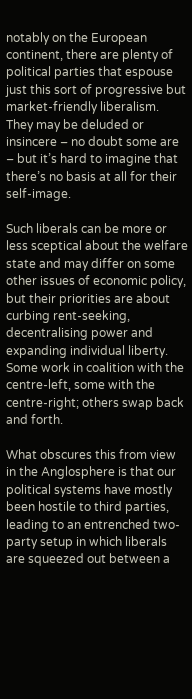notably on the European continent, there are plenty of political parties that espouse just this sort of progressive but market-friendly liberalism. They may be deluded or insincere – no doubt some are – but it’s hard to imagine that there’s no basis at all for their self-image.

Such liberals can be more or less sceptical about the welfare state and may differ on some other issues of economic policy, but their priorities are about curbing rent-seeking, decentralising power and expanding individual liberty. Some work in coalition with the centre-left, some with the centre-right; others swap back and forth.

What obscures this from view in the Anglosphere is that our political systems have mostly been hostile to third parties, leading to an entrenched two-party setup in which liberals are squeezed out between a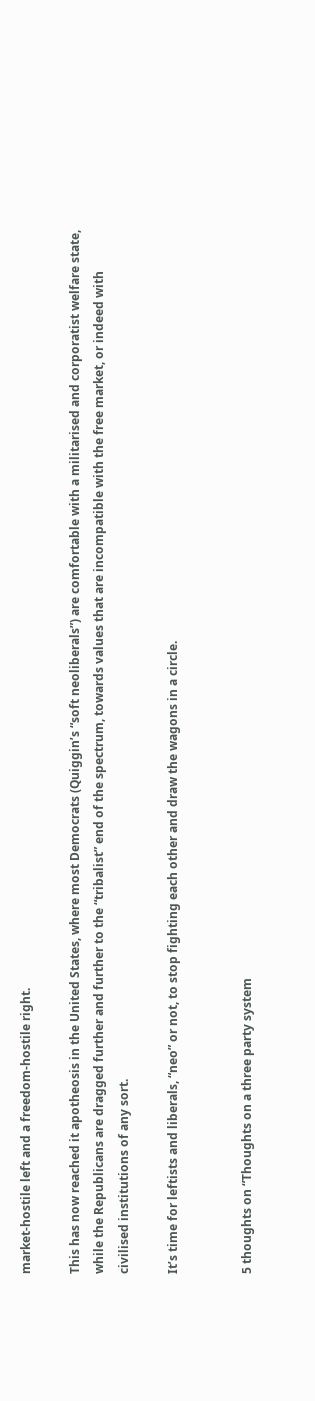market-hostile left and a freedom-hostile right.

This has now reached it apotheosis in the United States, where most Democrats (Quiggin’s “soft neoliberals”) are comfortable with a militarised and corporatist welfare state, while the Republicans are dragged further and further to the “tribalist” end of the spectrum, towards values that are incompatible with the free market, or indeed with civilised institutions of any sort.

It’s time for leftists and liberals, “neo” or not, to stop fighting each other and draw the wagons in a circle.


5 thoughts on “Thoughts on a three party system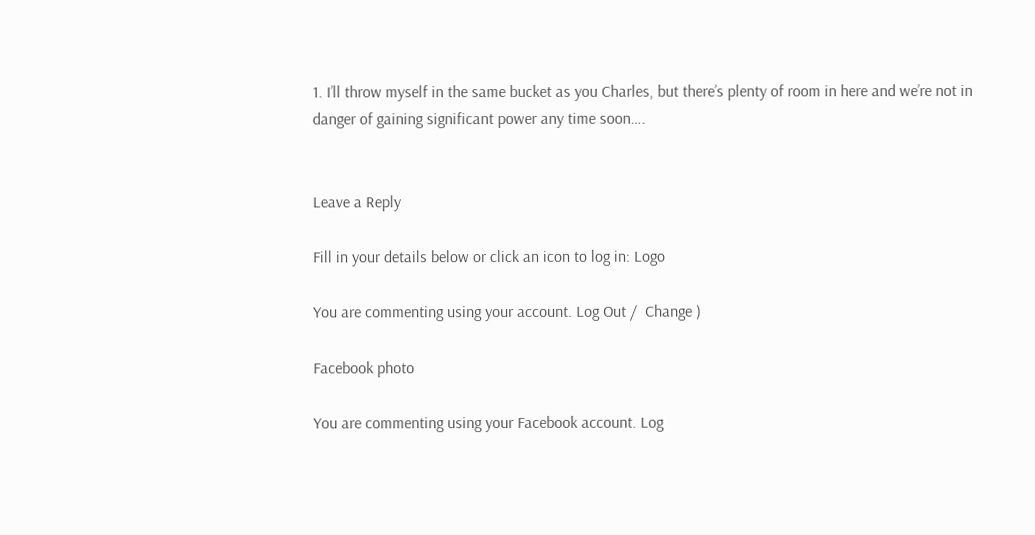1. I’ll throw myself in the same bucket as you Charles, but there’s plenty of room in here and we’re not in danger of gaining significant power any time soon….


Leave a Reply

Fill in your details below or click an icon to log in: Logo

You are commenting using your account. Log Out /  Change )

Facebook photo

You are commenting using your Facebook account. Log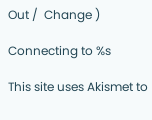Out /  Change )

Connecting to %s

This site uses Akismet to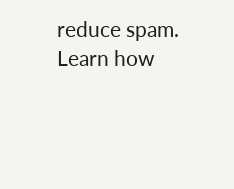reduce spam. Learn how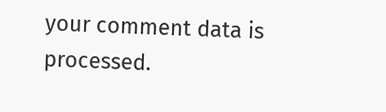your comment data is processed.